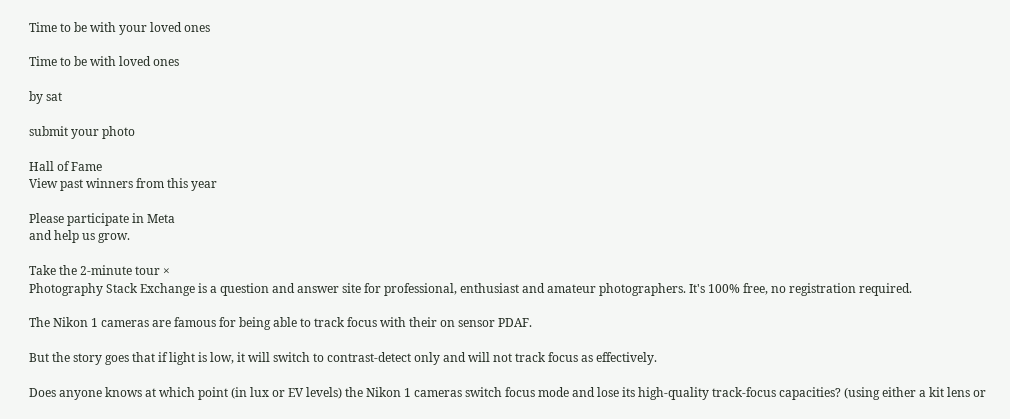Time to be with your loved ones

Time to be with loved ones

by sat

submit your photo

Hall of Fame
View past winners from this year

Please participate in Meta
and help us grow.

Take the 2-minute tour ×
Photography Stack Exchange is a question and answer site for professional, enthusiast and amateur photographers. It's 100% free, no registration required.

The Nikon 1 cameras are famous for being able to track focus with their on sensor PDAF.

But the story goes that if light is low, it will switch to contrast-detect only and will not track focus as effectively.

Does anyone knows at which point (in lux or EV levels) the Nikon 1 cameras switch focus mode and lose its high-quality track-focus capacities? (using either a kit lens or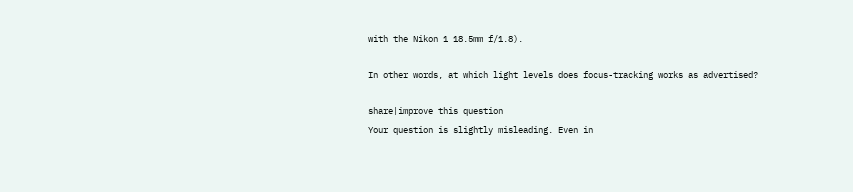with the Nikon 1 18.5mm f/1.8).

In other words, at which light levels does focus-tracking works as advertised?

share|improve this question
Your question is slightly misleading. Even in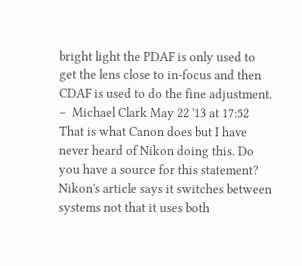bright light the PDAF is only used to get the lens close to in-focus and then CDAF is used to do the fine adjustment. –  Michael Clark May 22 '13 at 17:52
That is what Canon does but I have never heard of Nikon doing this. Do you have a source for this statement? Nikon's article says it switches between systems not that it uses both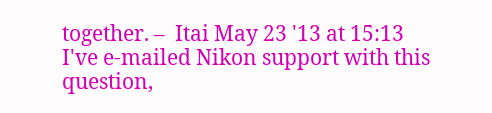together. –  Itai May 23 '13 at 15:13
I've e-mailed Nikon support with this question,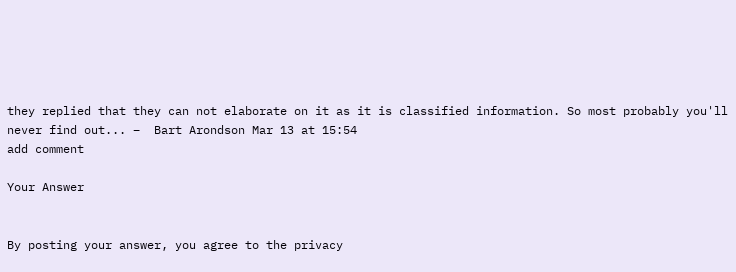they replied that they can not elaborate on it as it is classified information. So most probably you'll never find out... –  Bart Arondson Mar 13 at 15:54
add comment

Your Answer


By posting your answer, you agree to the privacy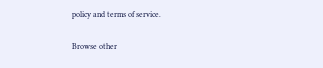policy and terms of service.

Browse other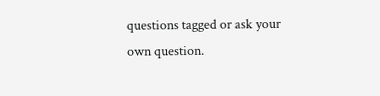questions tagged or ask your own question.